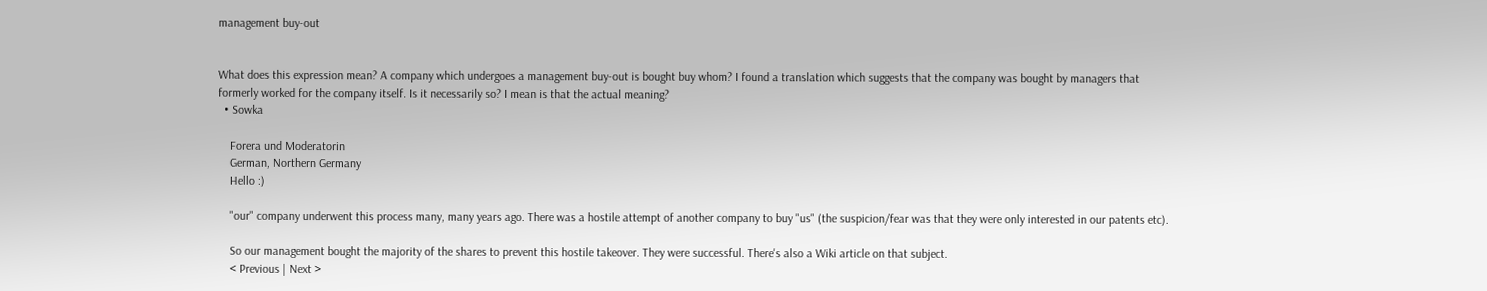management buy-out


What does this expression mean? A company which undergoes a management buy-out is bought buy whom? I found a translation which suggests that the company was bought by managers that formerly worked for the company itself. Is it necessarily so? I mean is that the actual meaning?
  • Sowka

    Forera und Moderatorin
    German, Northern Germany
    Hello :)

    "our" company underwent this process many, many years ago. There was a hostile attempt of another company to buy "us" (the suspicion/fear was that they were only interested in our patents etc).

    So our management bought the majority of the shares to prevent this hostile takeover. They were successful. There's also a Wiki article on that subject.
    < Previous | Next >